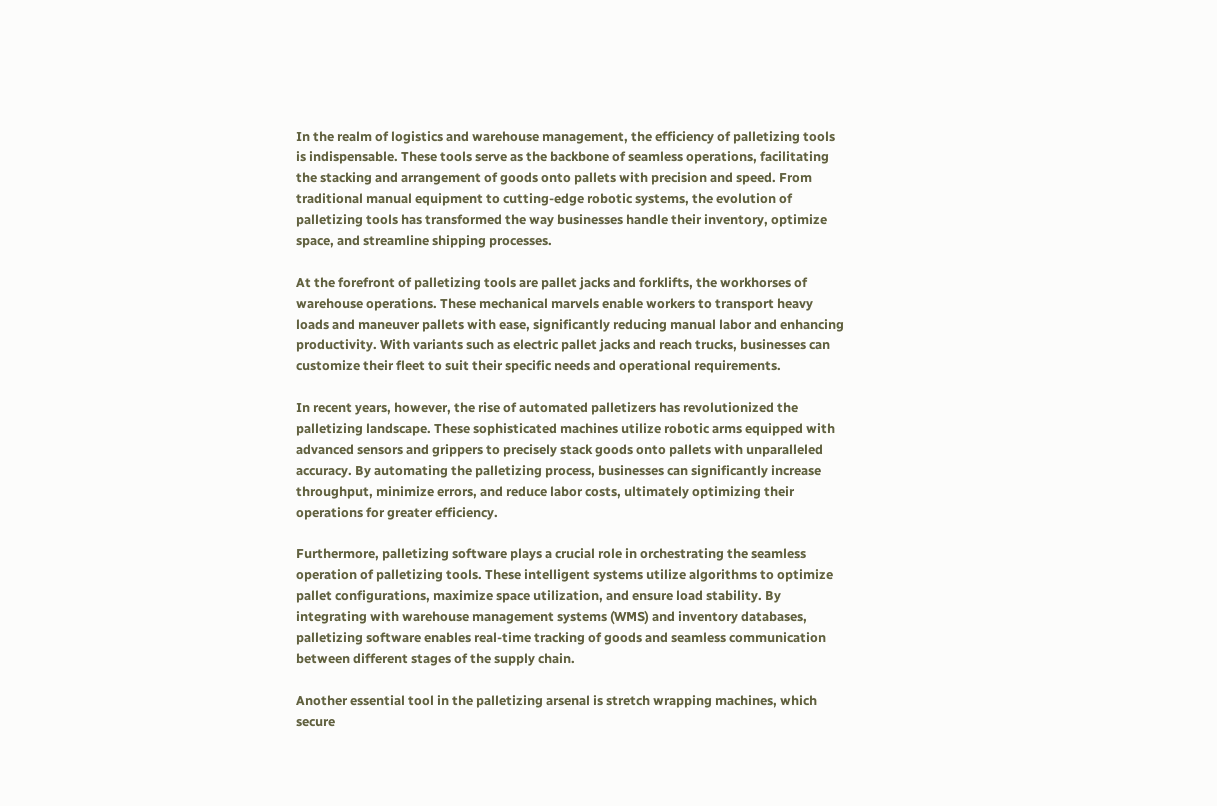In the realm of logistics and warehouse management, the efficiency of palletizing tools is indispensable. These tools serve as the backbone of seamless operations, facilitating the stacking and arrangement of goods onto pallets with precision and speed. From traditional manual equipment to cutting-edge robotic systems, the evolution of palletizing tools has transformed the way businesses handle their inventory, optimize space, and streamline shipping processes.

At the forefront of palletizing tools are pallet jacks and forklifts, the workhorses of warehouse operations. These mechanical marvels enable workers to transport heavy loads and maneuver pallets with ease, significantly reducing manual labor and enhancing productivity. With variants such as electric pallet jacks and reach trucks, businesses can customize their fleet to suit their specific needs and operational requirements.

In recent years, however, the rise of automated palletizers has revolutionized the palletizing landscape. These sophisticated machines utilize robotic arms equipped with advanced sensors and grippers to precisely stack goods onto pallets with unparalleled accuracy. By automating the palletizing process, businesses can significantly increase throughput, minimize errors, and reduce labor costs, ultimately optimizing their operations for greater efficiency.

Furthermore, palletizing software plays a crucial role in orchestrating the seamless operation of palletizing tools. These intelligent systems utilize algorithms to optimize pallet configurations, maximize space utilization, and ensure load stability. By integrating with warehouse management systems (WMS) and inventory databases, palletizing software enables real-time tracking of goods and seamless communication between different stages of the supply chain.

Another essential tool in the palletizing arsenal is stretch wrapping machines, which secure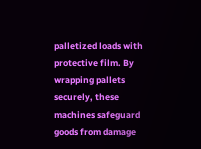palletized loads with protective film. By wrapping pallets securely, these machines safeguard goods from damage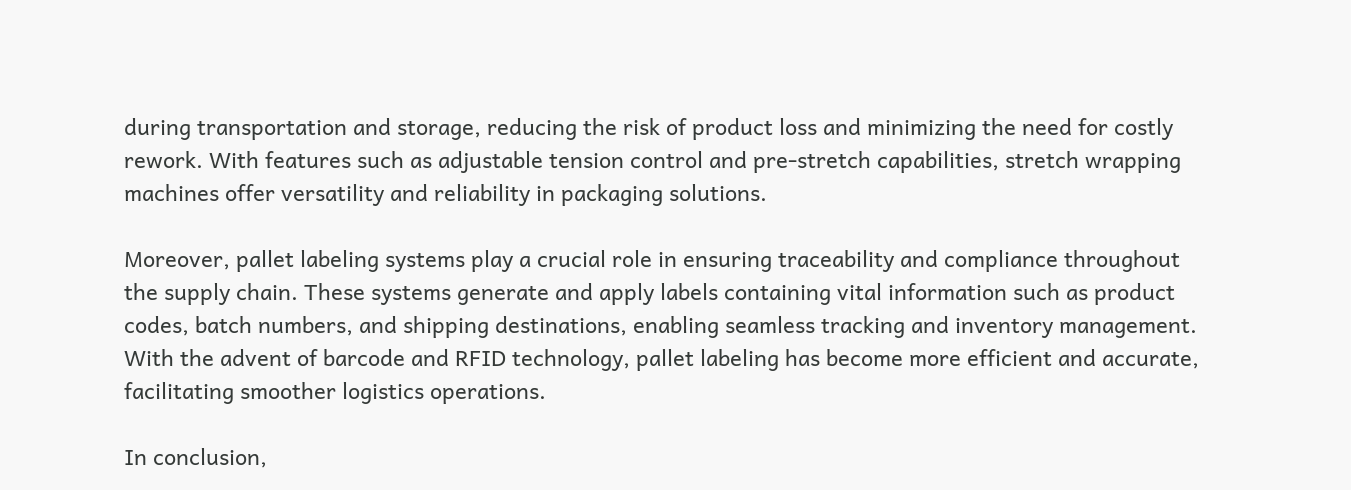during transportation and storage, reducing the risk of product loss and minimizing the need for costly rework. With features such as adjustable tension control and pre-stretch capabilities, stretch wrapping machines offer versatility and reliability in packaging solutions.

Moreover, pallet labeling systems play a crucial role in ensuring traceability and compliance throughout the supply chain. These systems generate and apply labels containing vital information such as product codes, batch numbers, and shipping destinations, enabling seamless tracking and inventory management. With the advent of barcode and RFID technology, pallet labeling has become more efficient and accurate, facilitating smoother logistics operations.

In conclusion,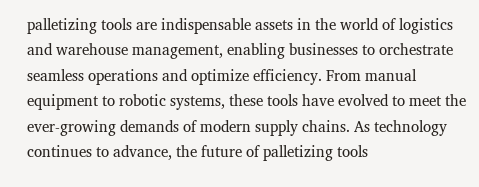palletizing tools are indispensable assets in the world of logistics and warehouse management, enabling businesses to orchestrate seamless operations and optimize efficiency. From manual equipment to robotic systems, these tools have evolved to meet the ever-growing demands of modern supply chains. As technology continues to advance, the future of palletizing tools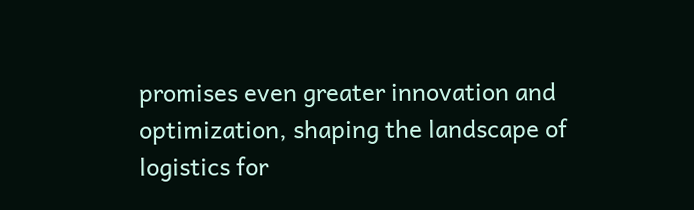promises even greater innovation and optimization, shaping the landscape of logistics for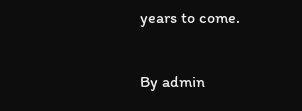years to come.

By admin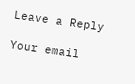Leave a Reply

Your email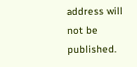address will not be published.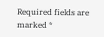Required fields are marked *